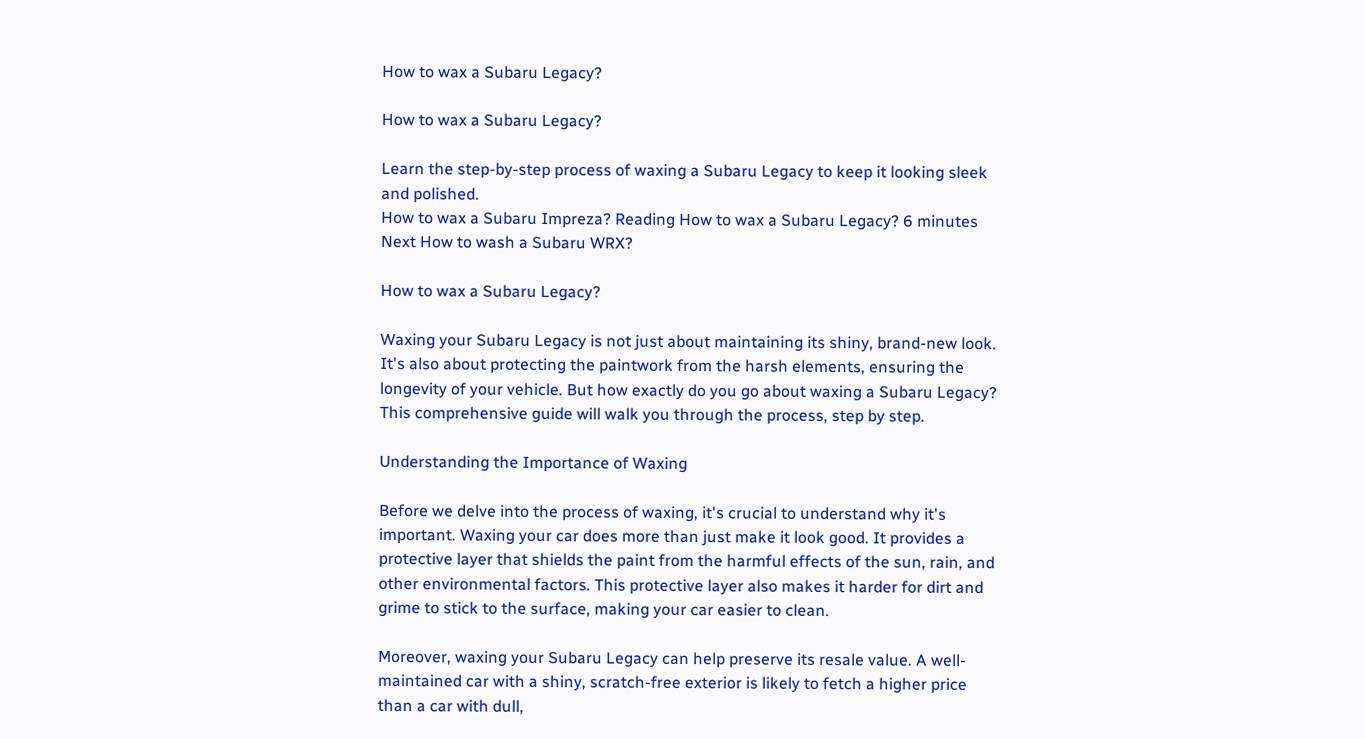How to wax a Subaru Legacy?

How to wax a Subaru Legacy?

Learn the step-by-step process of waxing a Subaru Legacy to keep it looking sleek and polished.
How to wax a Subaru Impreza? Reading How to wax a Subaru Legacy? 6 minutes Next How to wash a Subaru WRX?

How to wax a Subaru Legacy?

Waxing your Subaru Legacy is not just about maintaining its shiny, brand-new look. It's also about protecting the paintwork from the harsh elements, ensuring the longevity of your vehicle. But how exactly do you go about waxing a Subaru Legacy? This comprehensive guide will walk you through the process, step by step.

Understanding the Importance of Waxing

Before we delve into the process of waxing, it's crucial to understand why it's important. Waxing your car does more than just make it look good. It provides a protective layer that shields the paint from the harmful effects of the sun, rain, and other environmental factors. This protective layer also makes it harder for dirt and grime to stick to the surface, making your car easier to clean.

Moreover, waxing your Subaru Legacy can help preserve its resale value. A well-maintained car with a shiny, scratch-free exterior is likely to fetch a higher price than a car with dull,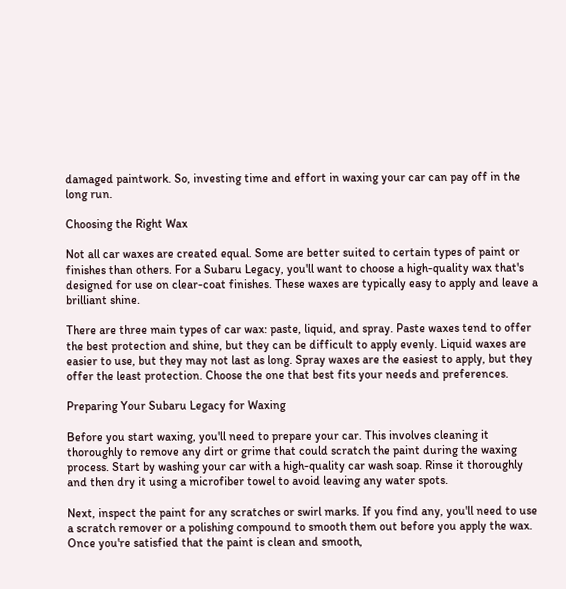damaged paintwork. So, investing time and effort in waxing your car can pay off in the long run.

Choosing the Right Wax

Not all car waxes are created equal. Some are better suited to certain types of paint or finishes than others. For a Subaru Legacy, you'll want to choose a high-quality wax that's designed for use on clear-coat finishes. These waxes are typically easy to apply and leave a brilliant shine.

There are three main types of car wax: paste, liquid, and spray. Paste waxes tend to offer the best protection and shine, but they can be difficult to apply evenly. Liquid waxes are easier to use, but they may not last as long. Spray waxes are the easiest to apply, but they offer the least protection. Choose the one that best fits your needs and preferences.

Preparing Your Subaru Legacy for Waxing

Before you start waxing, you'll need to prepare your car. This involves cleaning it thoroughly to remove any dirt or grime that could scratch the paint during the waxing process. Start by washing your car with a high-quality car wash soap. Rinse it thoroughly and then dry it using a microfiber towel to avoid leaving any water spots.

Next, inspect the paint for any scratches or swirl marks. If you find any, you'll need to use a scratch remover or a polishing compound to smooth them out before you apply the wax. Once you're satisfied that the paint is clean and smooth,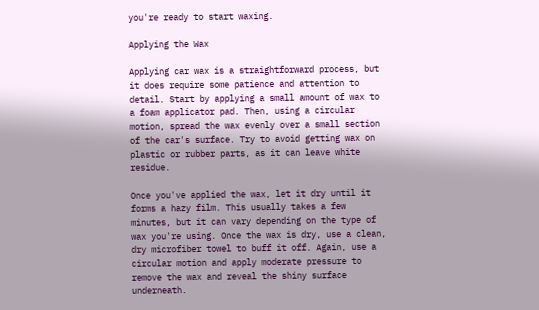you're ready to start waxing.

Applying the Wax

Applying car wax is a straightforward process, but it does require some patience and attention to detail. Start by applying a small amount of wax to a foam applicator pad. Then, using a circular motion, spread the wax evenly over a small section of the car's surface. Try to avoid getting wax on plastic or rubber parts, as it can leave white residue.

Once you've applied the wax, let it dry until it forms a hazy film. This usually takes a few minutes, but it can vary depending on the type of wax you're using. Once the wax is dry, use a clean, dry microfiber towel to buff it off. Again, use a circular motion and apply moderate pressure to remove the wax and reveal the shiny surface underneath.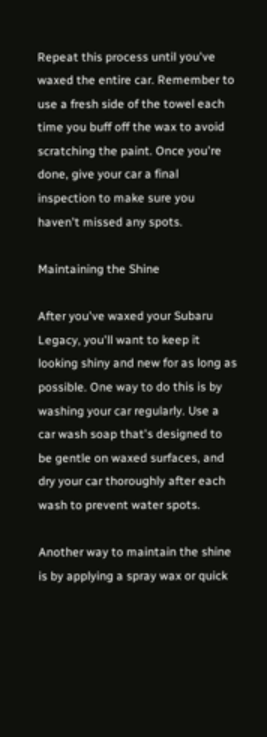Repeat this process until you've waxed the entire car. Remember to use a fresh side of the towel each time you buff off the wax to avoid scratching the paint. Once you're done, give your car a final inspection to make sure you haven't missed any spots.

Maintaining the Shine

After you've waxed your Subaru Legacy, you'll want to keep it looking shiny and new for as long as possible. One way to do this is by washing your car regularly. Use a car wash soap that's designed to be gentle on waxed surfaces, and dry your car thoroughly after each wash to prevent water spots.

Another way to maintain the shine is by applying a spray wax or quick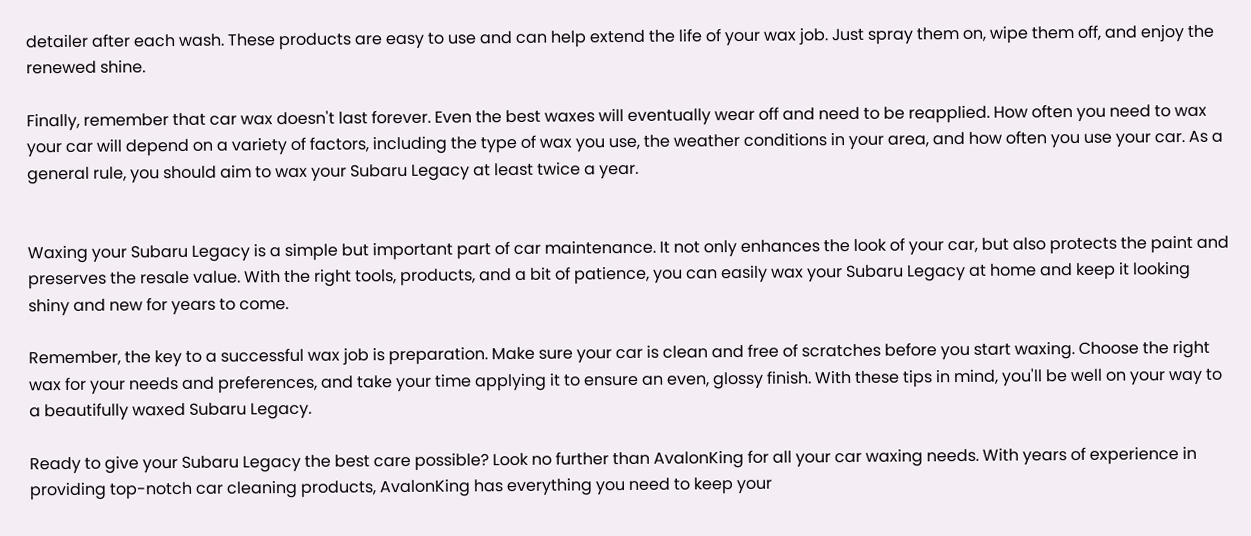detailer after each wash. These products are easy to use and can help extend the life of your wax job. Just spray them on, wipe them off, and enjoy the renewed shine.

Finally, remember that car wax doesn't last forever. Even the best waxes will eventually wear off and need to be reapplied. How often you need to wax your car will depend on a variety of factors, including the type of wax you use, the weather conditions in your area, and how often you use your car. As a general rule, you should aim to wax your Subaru Legacy at least twice a year.


Waxing your Subaru Legacy is a simple but important part of car maintenance. It not only enhances the look of your car, but also protects the paint and preserves the resale value. With the right tools, products, and a bit of patience, you can easily wax your Subaru Legacy at home and keep it looking shiny and new for years to come.

Remember, the key to a successful wax job is preparation. Make sure your car is clean and free of scratches before you start waxing. Choose the right wax for your needs and preferences, and take your time applying it to ensure an even, glossy finish. With these tips in mind, you'll be well on your way to a beautifully waxed Subaru Legacy.

Ready to give your Subaru Legacy the best care possible? Look no further than AvalonKing for all your car waxing needs. With years of experience in providing top-notch car cleaning products, AvalonKing has everything you need to keep your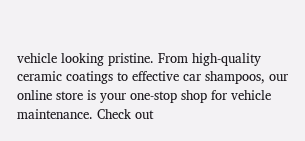vehicle looking pristine. From high-quality ceramic coatings to effective car shampoos, our online store is your one-stop shop for vehicle maintenance. Check out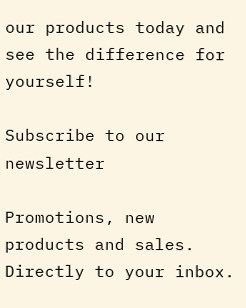our products today and see the difference for yourself!

Subscribe to our newsletter

Promotions, new products and sales. Directly to your inbox.